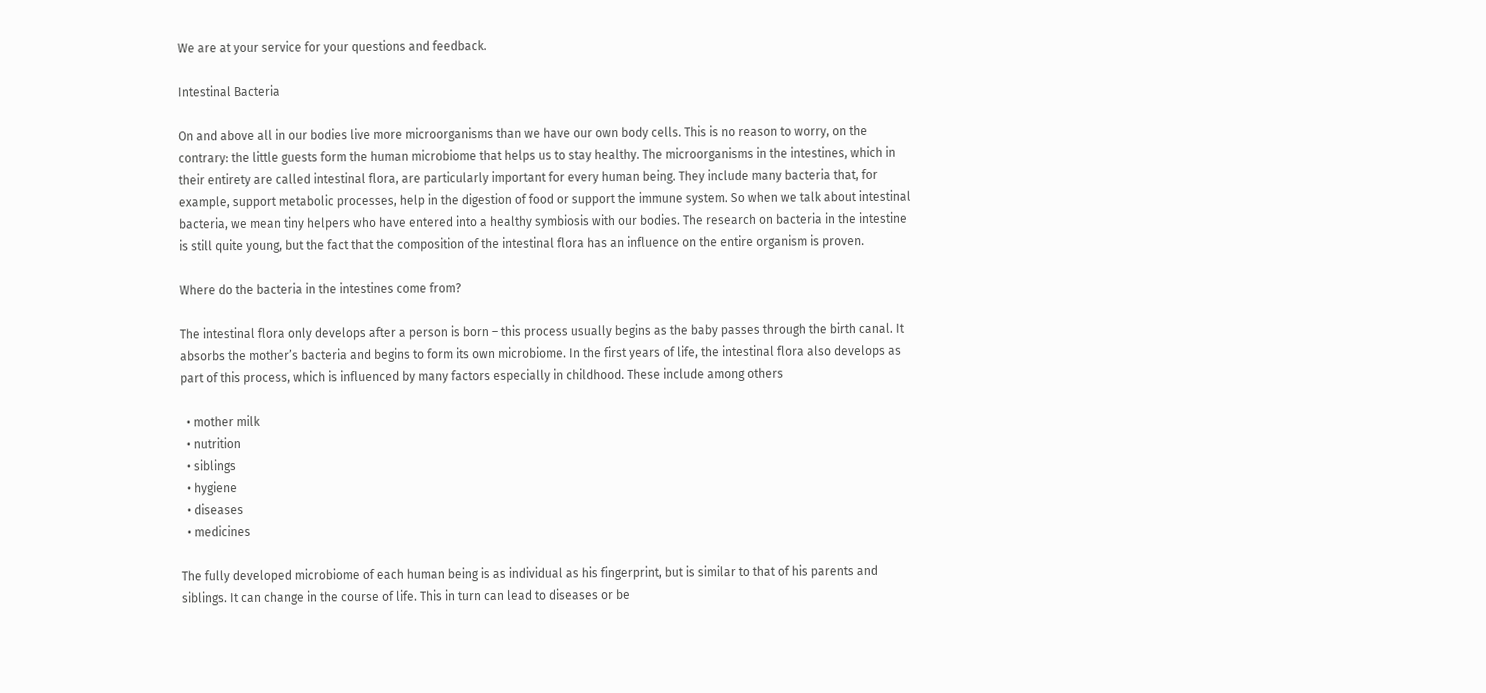We are at your service for your questions and feedback.

Intestinal Bacteria

On and above all in our bodies live more microorganisms than we have our own body cells. This is no reason to worry, on the contrary: the little guests form the human microbiome that helps us to stay healthy. The microorganisms in the intestines, which in their entirety are called intestinal flora, are particularly important for every human being. They include many bacteria that, for example, support metabolic processes, help in the digestion of food or support the immune system. So when we talk about intestinal bacteria, we mean tiny helpers who have entered into a healthy symbiosis with our bodies. The research on bacteria in the intestine is still quite young, but the fact that the composition of the intestinal flora has an influence on the entire organism is proven.

Where do the bacteria in the intestines come from?

The intestinal flora only develops after a person is born – this process usually begins as the baby passes through the birth canal. It absorbs the mother’s bacteria and begins to form its own microbiome. In the first years of life, the intestinal flora also develops as part of this process, which is influenced by many factors especially in childhood. These include among others

  • mother milk
  • nutrition
  • siblings
  • hygiene
  • diseases
  • medicines

The fully developed microbiome of each human being is as individual as his fingerprint, but is similar to that of his parents and siblings. It can change in the course of life. This in turn can lead to diseases or be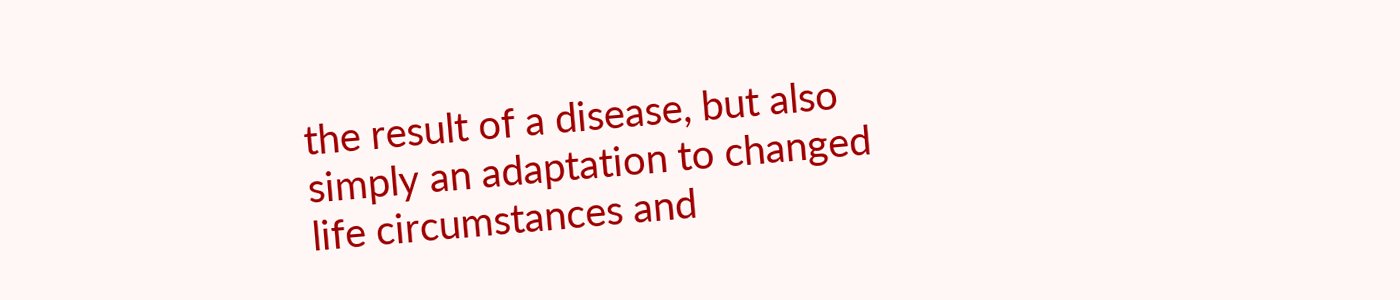the result of a disease, but also simply an adaptation to changed life circumstances and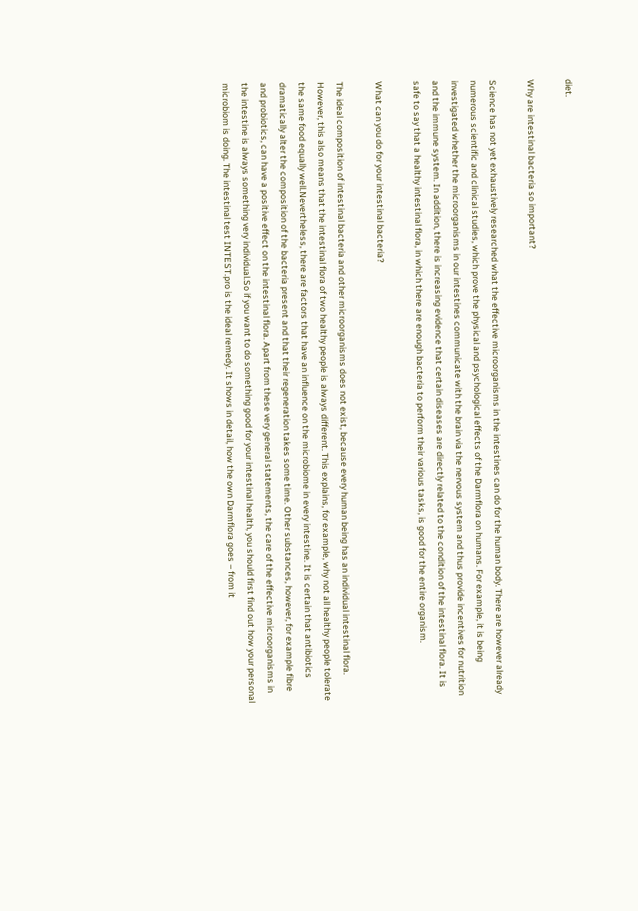diet.

Why are intestinal bacteria so important?

Science has not yet exhaustively researched what the effective microorganisms in the intestines can do for the human body. There are however already numerous scientific and clinical studies, which prove the physical and psychological effects of the Darmflora on humans. For example, it is being investigated whether the microorganisms in our intestines communicate with the brain via the nervous system and thus provide incentives for nutrition and the immune system. In addition, there is increasing evidence that certain diseases are directly related to the condition of the intestinal flora. It is safe to say that a healthy intestinal flora, in which there are enough bacteria to perform their various tasks, is good for the entire organism.

What can you do for your intestinal bacteria?

The ideal composition of intestinal bacteria and other microorganisms does not exist, because every human being has an individual intestinal flora. However, this also means that the intestinal flora of two healthy people is always different. This explains, for example, why not all healthy people tolerate the same food equally well.Nevertheless, there are factors that have an influence on the microbiome in every intestine. It is certain that antibiotics dramatically alter the composition of the bacteria present and that their regeneration takes some time. Other substances, however, for example fibre and probiotics, can have a positive effect on the intestinal flora. Apart from these very general statements, the care of the effective microorganisms in the intestine is always something very individual.So if you want to do something good for your intestinal health, you should first find out how your personal microbiom is doing. The intestinal test INTEST.pro is the ideal remedy. It shows in detail, how the own Darmflora goes – from it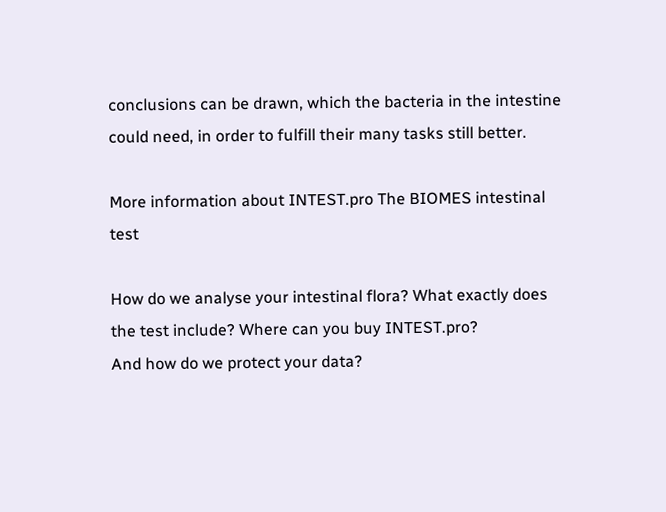conclusions can be drawn, which the bacteria in the intestine could need, in order to fulfill their many tasks still better.

More information about INTEST.pro The BIOMES intestinal test

How do we analyse your intestinal flora? What exactly does the test include? Where can you buy INTEST.pro?
And how do we protect your data?